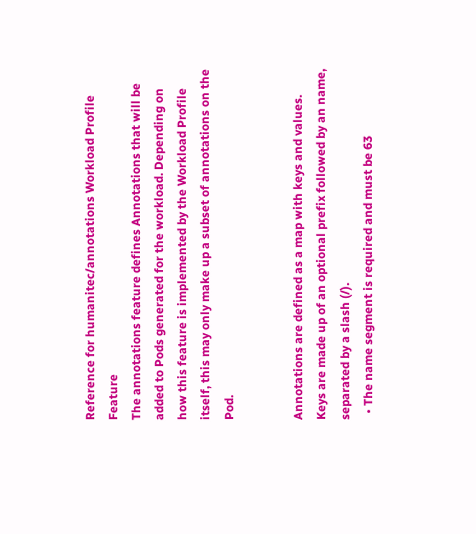Reference for humanitec/annotations Workload Profile Feature
The annotations feature defines Annotations that will be added to Pods generated for the workload. Depending on how this feature is implemented by the Workload Profile itself, this may only make up a subset of annotations on the Pod.


Annotations are defined as a map with keys and values.
Keys are made up of an optional prefix followed by an name, separated by a slash (/).
  • The name segment is required and must be 63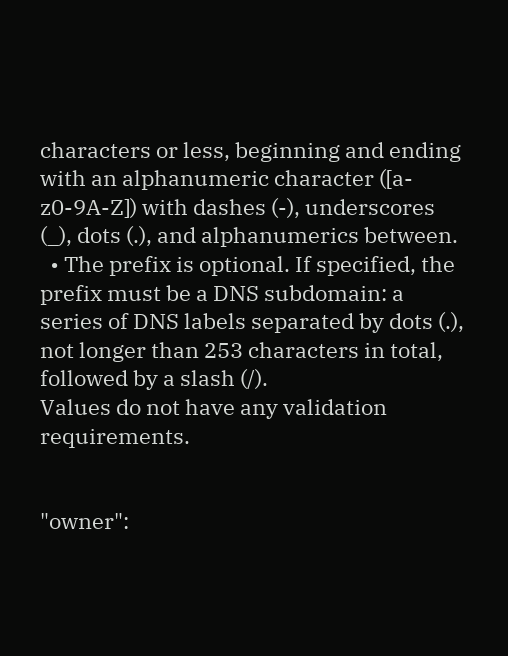characters or less, beginning and ending with an alphanumeric character ([a-z0-9A-Z]) with dashes (-), underscores (_), dots (.), and alphanumerics between.
  • The prefix is optional. If specified, the prefix must be a DNS subdomain: a series of DNS labels separated by dots (.), not longer than 253 characters in total, followed by a slash (/).
Values do not have any validation requirements.


"owner":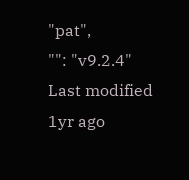"pat",
"": "v9.2.4"
Last modified 1yr ago